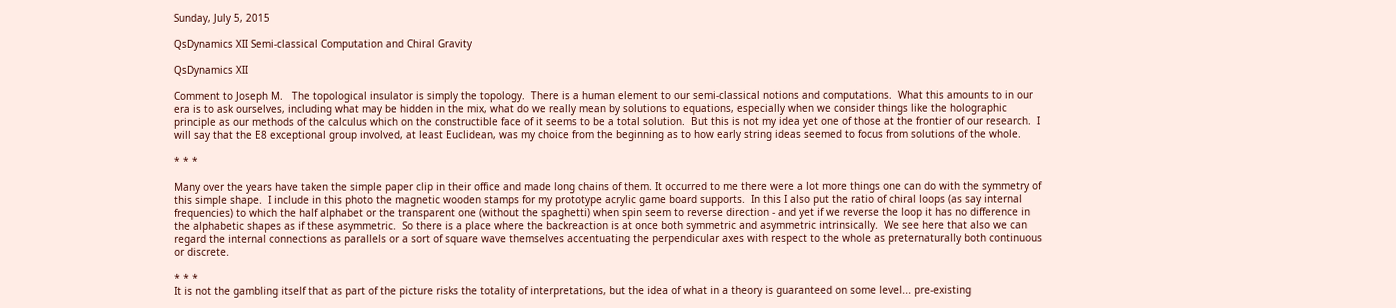Sunday, July 5, 2015

QsDynamics XII Semi-classical Computation and Chiral Gravity

QsDynamics XII

Comment to Joseph M.   The topological insulator is simply the topology.  There is a human element to our semi-classical notions and computations.  What this amounts to in our era is to ask ourselves, including what may be hidden in the mix, what do we really mean by solutions to equations, especially when we consider things like the holographic principle as our methods of the calculus which on the constructible face of it seems to be a total solution.  But this is not my idea yet one of those at the frontier of our research.  I will say that the E8 exceptional group involved, at least Euclidean, was my choice from the beginning as to how early string ideas seemed to focus from solutions of the whole.

* * *

Many over the years have taken the simple paper clip in their office and made long chains of them. It occurred to me there were a lot more things one can do with the symmetry of this simple shape.  I include in this photo the magnetic wooden stamps for my prototype acrylic game board supports.  In this I also put the ratio of chiral loops (as say internal frequencies) to which the half alphabet or the transparent one (without the spaghetti) when spin seem to reverse direction - and yet if we reverse the loop it has no difference in the alphabetic shapes as if these asymmetric.  So there is a place where the backreaction is at once both symmetric and asymmetric intrinsically.  We see here that also we can regard the internal connections as parallels or a sort of square wave themselves accentuating the perpendicular axes with respect to the whole as preternaturally both continuous or discrete.

* * *
It is not the gambling itself that as part of the picture risks the totality of interpretations, but the idea of what in a theory is guaranteed on some level... pre-existing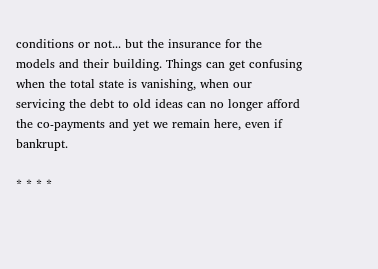conditions or not... but the insurance for the models and their building. Things can get confusing when the total state is vanishing, when our servicing the debt to old ideas can no longer afford the co-payments and yet we remain here, even if bankrupt.

* * * *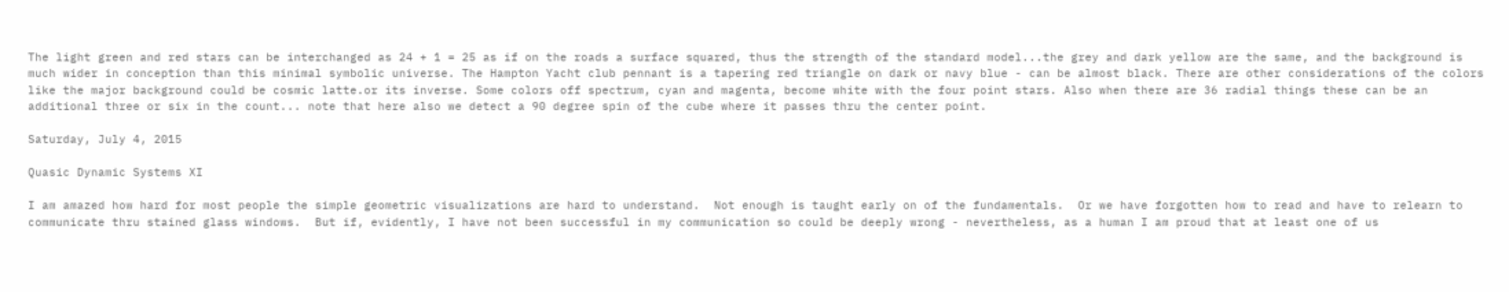The light green and red stars can be interchanged as 24 + 1 = 25 as if on the roads a surface squared, thus the strength of the standard model...the grey and dark yellow are the same, and the background is much wider in conception than this minimal symbolic universe. The Hampton Yacht club pennant is a tapering red triangle on dark or navy blue - can be almost black. There are other considerations of the colors like the major background could be cosmic latte.or its inverse. Some colors off spectrum, cyan and magenta, become white with the four point stars. Also when there are 36 radial things these can be an additional three or six in the count... note that here also we detect a 90 degree spin of the cube where it passes thru the center point.

Saturday, July 4, 2015

Quasic Dynamic Systems XI

I am amazed how hard for most people the simple geometric visualizations are hard to understand.  Not enough is taught early on of the fundamentals.  Or we have forgotten how to read and have to relearn to communicate thru stained glass windows.  But if, evidently, I have not been successful in my communication so could be deeply wrong - nevertheless, as a human I am proud that at least one of us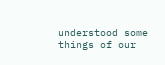understood some things of our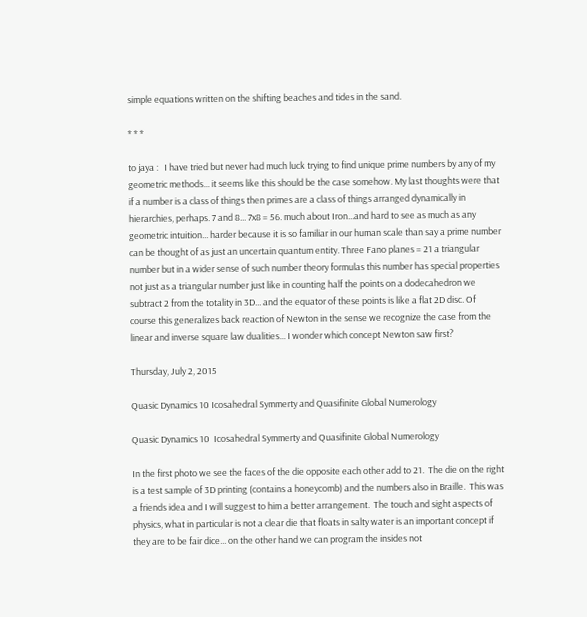simple equations written on the shifting beaches and tides in the sand.

* * *

to jaya :   I have tried but never had much luck trying to find unique prime numbers by any of my geometric methods... it seems like this should be the case somehow. My last thoughts were that if a number is a class of things then primes are a class of things arranged dynamically in hierarchies, perhaps. 7 and 8... 7x8 = 56. much about Iron...and hard to see as much as any geometric intuition... harder because it is so familiar in our human scale than say a prime number can be thought of as just an uncertain quantum entity. Three Fano planes = 21 a triangular number but in a wider sense of such number theory formulas this number has special properties not just as a triangular number just like in counting half the points on a dodecahedron we subtract 2 from the totality in 3D... and the equator of these points is like a flat 2D disc. Of course this generalizes back reaction of Newton in the sense we recognize the case from the linear and inverse square law dualities... I wonder which concept Newton saw first?

Thursday, July 2, 2015

Quasic Dynamics 10 Icosahedral Symmerty and Quasifinite Global Numerology

Quasic Dynamics 10  Icosahedral Symmerty and Quasifinite Global Numerology

In the first photo we see the faces of the die opposite each other add to 21.  The die on the right is a test sample of 3D printing (contains a honeycomb) and the numbers also in Braille.  This was a friends idea and I will suggest to him a better arrangement.  The touch and sight aspects of physics, what in particular is not a clear die that floats in salty water is an important concept if they are to be fair dice... on the other hand we can program the insides not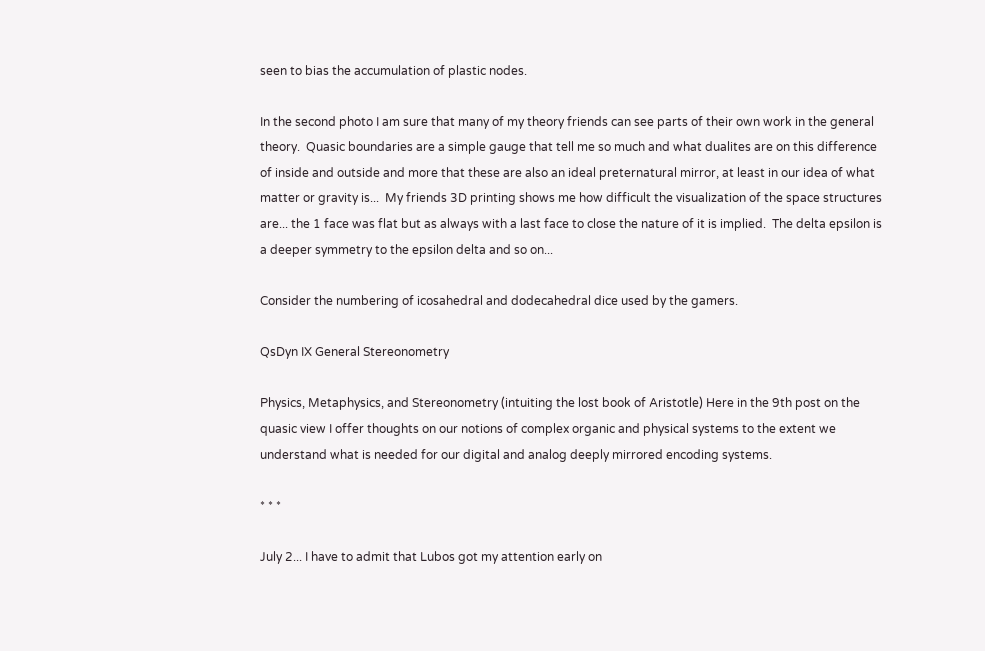seen to bias the accumulation of plastic nodes.

In the second photo I am sure that many of my theory friends can see parts of their own work in the general theory.  Quasic boundaries are a simple gauge that tell me so much and what dualites are on this difference of inside and outside and more that these are also an ideal preternatural mirror, at least in our idea of what matter or gravity is...  My friends 3D printing shows me how difficult the visualization of the space structures are... the 1 face was flat but as always with a last face to close the nature of it is implied.  The delta epsilon is a deeper symmetry to the epsilon delta and so on...

Consider the numbering of icosahedral and dodecahedral dice used by the gamers.

QsDyn IX General Stereonometry

Physics, Metaphysics, and Stereonometry (intuiting the lost book of Aristotle) Here in the 9th post on the quasic view I offer thoughts on our notions of complex organic and physical systems to the extent we understand what is needed for our digital and analog deeply mirrored encoding systems.

* * *

July 2... I have to admit that Lubos got my attention early on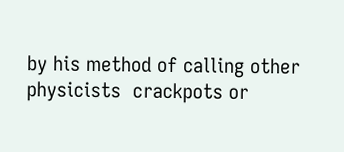by his method of calling other physicists  crackpots or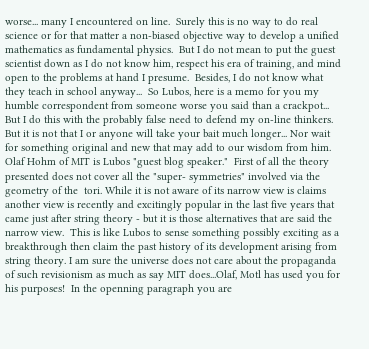worse... many I encountered on line.  Surely this is no way to do real science or for that matter a non-biased objective way to develop a unified mathematics as fundamental physics.  But I do not mean to put the guest scientist down as I do not know him, respect his era of training, and mind open to the problems at hand I presume.  Besides, I do not know what they teach in school anyway...  So Lubos, here is a memo for you my humble correspondent from someone worse you said than a crackpot... But I do this with the probably false need to defend my on-line thinkers. But it is not that I or anyone will take your bait much longer... Nor wait for something original and new that may add to our wisdom from him.   Olaf Hohm of MIT is Lubos "guest blog speaker."  First of all the theory presented does not cover all the "super- symmetries" involved via the geometry of the  tori. While it is not aware of its narrow view is claims another view is recently and excitingly popular in the last five years that came just after string theory - but it is those alternatives that are said the narrow view.  This is like Lubos to sense something possibly exciting as a breakthrough then claim the past history of its development arising from string theory. I am sure the universe does not care about the propaganda of such revisionism as much as say MIT does...Olaf, Motl has used you for his purposes!  In the openning paragraph you are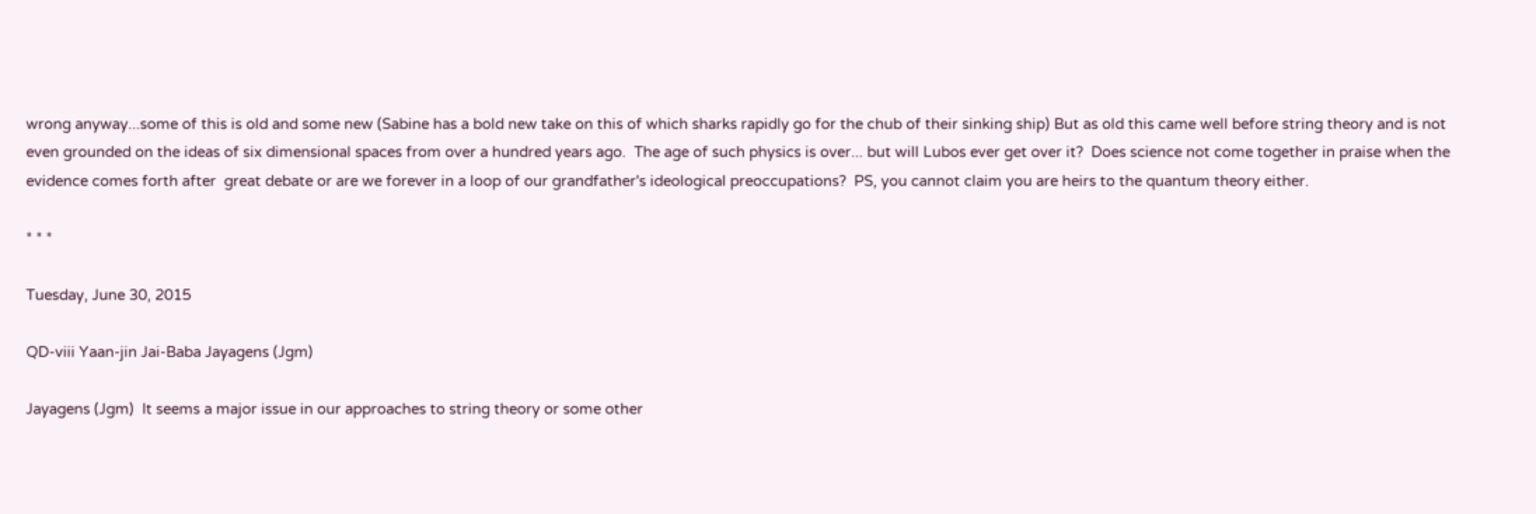wrong anyway...some of this is old and some new (Sabine has a bold new take on this of which sharks rapidly go for the chub of their sinking ship) But as old this came well before string theory and is not even grounded on the ideas of six dimensional spaces from over a hundred years ago.  The age of such physics is over... but will Lubos ever get over it?  Does science not come together in praise when the evidence comes forth after  great debate or are we forever in a loop of our grandfather's ideological preoccupations?  PS, you cannot claim you are heirs to the quantum theory either.

* * *

Tuesday, June 30, 2015

QD-viii Yaan-jin Jai-Baba Jayagens (Jgm)

Jayagens (Jgm)  It seems a major issue in our approaches to string theory or some other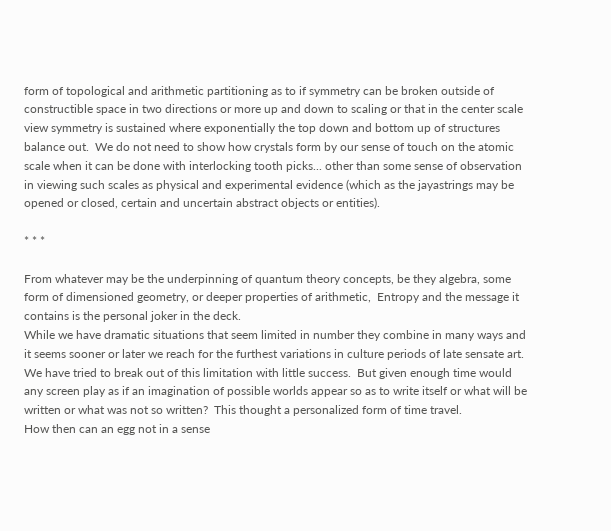form of topological and arithmetic partitioning as to if symmetry can be broken outside of constructible space in two directions or more up and down to scaling or that in the center scale view symmetry is sustained where exponentially the top down and bottom up of structures balance out.  We do not need to show how crystals form by our sense of touch on the atomic scale when it can be done with interlocking tooth picks... other than some sense of observation in viewing such scales as physical and experimental evidence (which as the jayastrings may be opened or closed, certain and uncertain abstract objects or entities).

* * *

From whatever may be the underpinning of quantum theory concepts, be they algebra, some form of dimensioned geometry, or deeper properties of arithmetic,  Entropy and the message it contains is the personal joker in the deck.
While we have dramatic situations that seem limited in number they combine in many ways and it seems sooner or later we reach for the furthest variations in culture periods of late sensate art.  We have tried to break out of this limitation with little success.  But given enough time would any screen play as if an imagination of possible worlds appear so as to write itself or what will be written or what was not so written?  This thought a personalized form of time travel.
How then can an egg not in a sense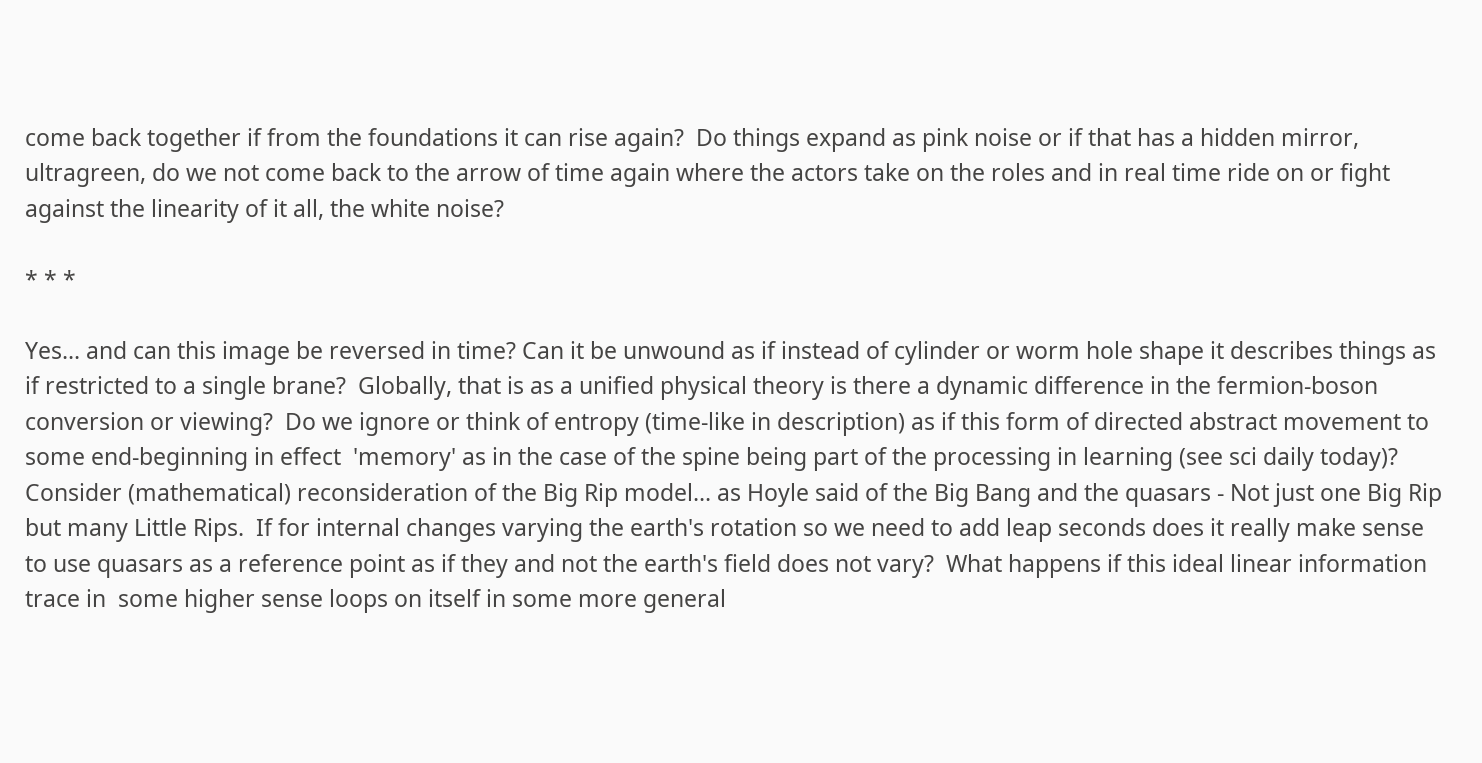come back together if from the foundations it can rise again?  Do things expand as pink noise or if that has a hidden mirror, ultragreen, do we not come back to the arrow of time again where the actors take on the roles and in real time ride on or fight against the linearity of it all, the white noise?

* * *

Yes... and can this image be reversed in time? Can it be unwound as if instead of cylinder or worm hole shape it describes things as if restricted to a single brane?  Globally, that is as a unified physical theory is there a dynamic difference in the fermion-boson conversion or viewing?  Do we ignore or think of entropy (time-like in description) as if this form of directed abstract movement to some end-beginning in effect  'memory' as in the case of the spine being part of the processing in learning (see sci daily today)?  Consider (mathematical) reconsideration of the Big Rip model... as Hoyle said of the Big Bang and the quasars - Not just one Big Rip but many Little Rips.  If for internal changes varying the earth's rotation so we need to add leap seconds does it really make sense to use quasars as a reference point as if they and not the earth's field does not vary?  What happens if this ideal linear information trace in  some higher sense loops on itself in some more general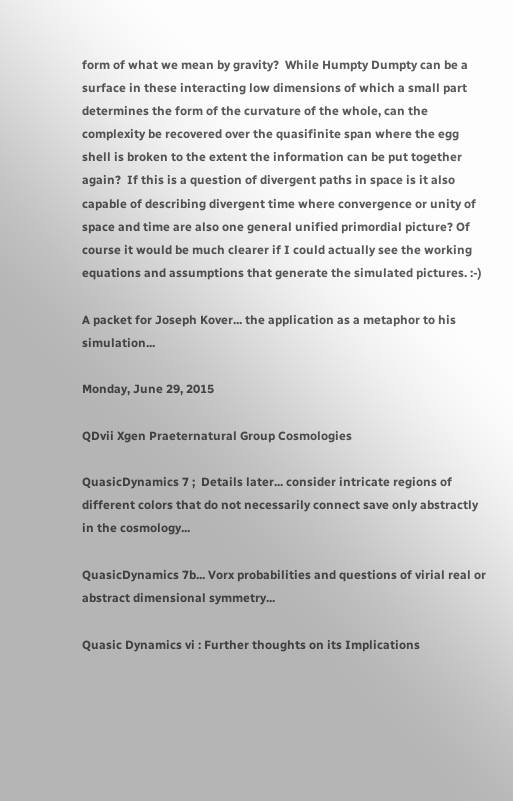form of what we mean by gravity?  While Humpty Dumpty can be a surface in these interacting low dimensions of which a small part determines the form of the curvature of the whole, can the complexity be recovered over the quasifinite span where the egg shell is broken to the extent the information can be put together again?  If this is a question of divergent paths in space is it also capable of describing divergent time where convergence or unity of space and time are also one general unified primordial picture? Of course it would be much clearer if I could actually see the working equations and assumptions that generate the simulated pictures. :-)

A packet for Joseph Kover... the application as a metaphor to his simulation...

Monday, June 29, 2015

QDvii Xgen Praeternatural Group Cosmologies

QuasicDynamics 7 ;  Details later... consider intricate regions of different colors that do not necessarily connect save only abstractly in the cosmology...

QuasicDynamics 7b... Vorx probabilities and questions of virial real or abstract dimensional symmetry...

Quasic Dynamics vi : Further thoughts on its Implications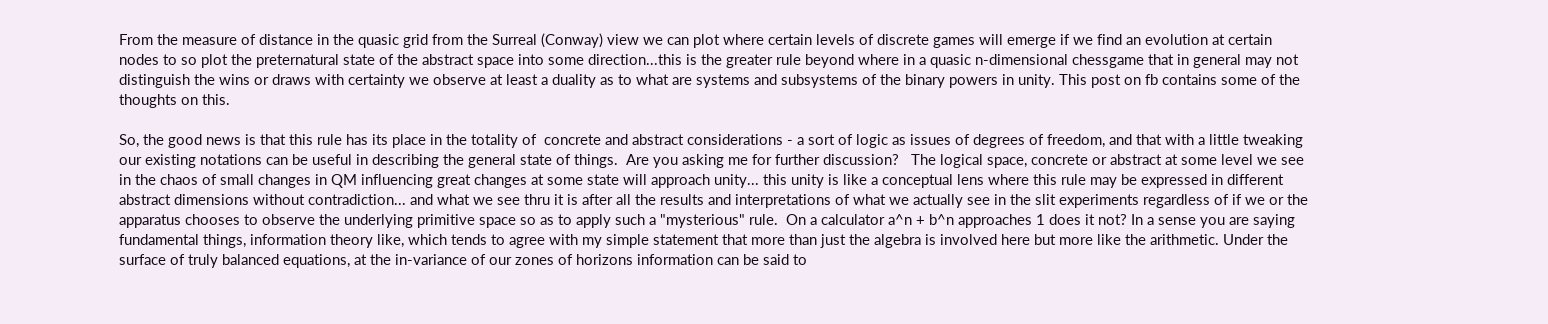From the measure of distance in the quasic grid from the Surreal (Conway) view we can plot where certain levels of discrete games will emerge if we find an evolution at certain nodes to so plot the preternatural state of the abstract space into some direction...this is the greater rule beyond where in a quasic n-dimensional chessgame that in general may not distinguish the wins or draws with certainty we observe at least a duality as to what are systems and subsystems of the binary powers in unity. This post on fb contains some of the thoughts on this.

So, the good news is that this rule has its place in the totality of  concrete and abstract considerations - a sort of logic as issues of degrees of freedom, and that with a little tweaking our existing notations can be useful in describing the general state of things.  Are you asking me for further discussion?   The logical space, concrete or abstract at some level we see in the chaos of small changes in QM influencing great changes at some state will approach unity... this unity is like a conceptual lens where this rule may be expressed in different abstract dimensions without contradiction... and what we see thru it is after all the results and interpretations of what we actually see in the slit experiments regardless of if we or the apparatus chooses to observe the underlying primitive space so as to apply such a "mysterious" rule.  On a calculator a^n + b^n approaches 1 does it not? In a sense you are saying fundamental things, information theory like, which tends to agree with my simple statement that more than just the algebra is involved here but more like the arithmetic. Under the surface of truly balanced equations, at the in-variance of our zones of horizons information can be said to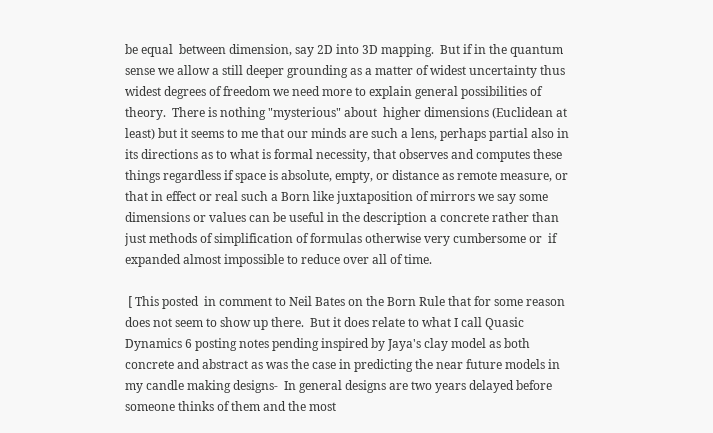be equal  between dimension, say 2D into 3D mapping.  But if in the quantum sense we allow a still deeper grounding as a matter of widest uncertainty thus widest degrees of freedom we need more to explain general possibilities of theory.  There is nothing "mysterious" about  higher dimensions (Euclidean at least) but it seems to me that our minds are such a lens, perhaps partial also in its directions as to what is formal necessity, that observes and computes these things regardless if space is absolute, empty, or distance as remote measure, or that in effect or real such a Born like juxtaposition of mirrors we say some dimensions or values can be useful in the description a concrete rather than just methods of simplification of formulas otherwise very cumbersome or  if expanded almost impossible to reduce over all of time.

 [ This posted  in comment to Neil Bates on the Born Rule that for some reason does not seem to show up there.  But it does relate to what I call Quasic Dynamics 6 posting notes pending inspired by Jaya's clay model as both concrete and abstract as was the case in predicting the near future models in my candle making designs-  In general designs are two years delayed before someone thinks of them and the most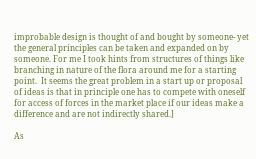improbable design is thought of and bought by someone- yet the general principles can be taken and expanded on by someone. For me I took hints from structures of things like branching in nature of the flora around me for a starting point.  It seems the great problem in a start up or proposal of ideas is that in principle one has to compete with oneself for access of forces in the market place if our ideas make a difference and are not indirectly shared.]

As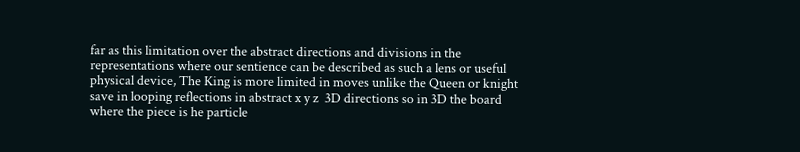far as this limitation over the abstract directions and divisions in the representations where our sentience can be described as such a lens or useful physical device, The King is more limited in moves unlike the Queen or knight save in looping reflections in abstract x y z  3D directions so in 3D the board where the piece is he particle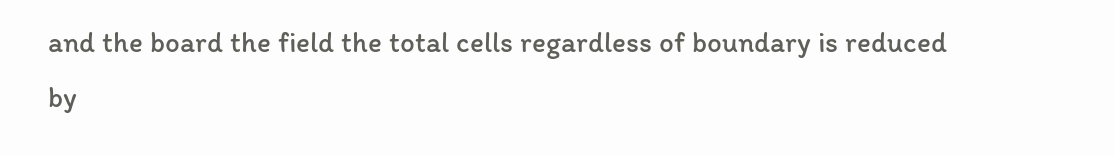and the board the field the total cells regardless of boundary is reduced by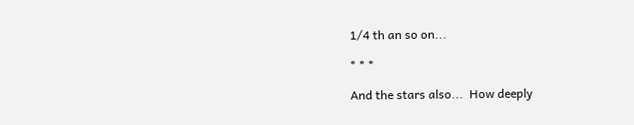1/4 th an so on...

* * *

And the stars also...  How deeply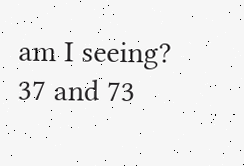am I seeing?  37 and 73